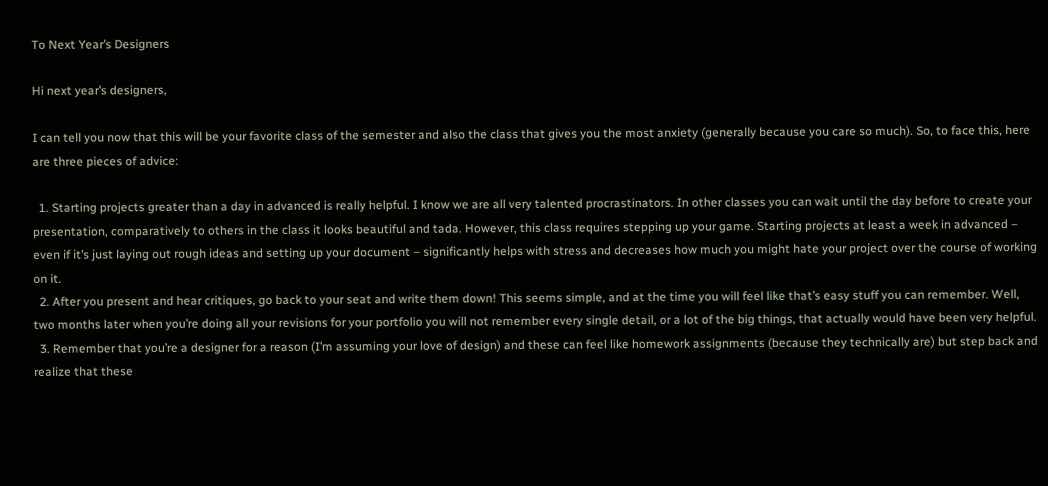To Next Year’s Designers

Hi next year’s designers,

I can tell you now that this will be your favorite class of the semester and also the class that gives you the most anxiety (generally because you care so much). So, to face this, here are three pieces of advice:

  1. Starting projects greater than a day in advanced is really helpful. I know we are all very talented procrastinators. In other classes you can wait until the day before to create your presentation, comparatively to others in the class it looks beautiful and tada. However, this class requires stepping up your game. Starting projects at least a week in advanced – even if it’s just laying out rough ideas and setting up your document – significantly helps with stress and decreases how much you might hate your project over the course of working on it.
  2. After you present and hear critiques, go back to your seat and write them down! This seems simple, and at the time you will feel like that’s easy stuff you can remember. Well, two months later when you’re doing all your revisions for your portfolio you will not remember every single detail, or a lot of the big things, that actually would have been very helpful.
  3. Remember that you’re a designer for a reason (I’m assuming your love of design) and these can feel like homework assignments (because they technically are) but step back and realize that these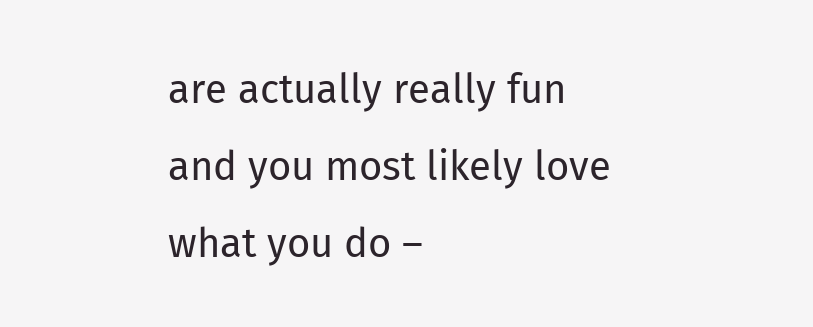are actually really fun and you most likely love what you do –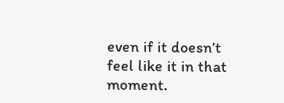even if it doesn’t feel like it in that moment.